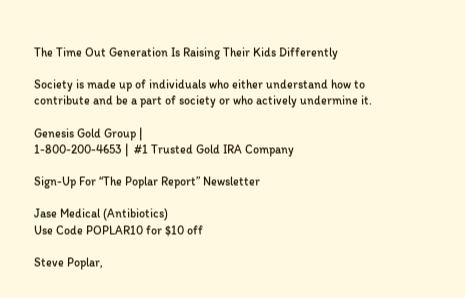The Time Out Generation Is Raising Their Kids Differently

Society is made up of individuals who either understand how to contribute and be a part of society or who actively undermine it.

Genesis Gold Group |
1-800-200-4653 |  #1 Trusted Gold IRA Company

Sign-Up For “The Poplar Report” Newsletter

Jase Medical (Antibiotics)
Use Code POPLAR10 for $10 off

Steve Poplar,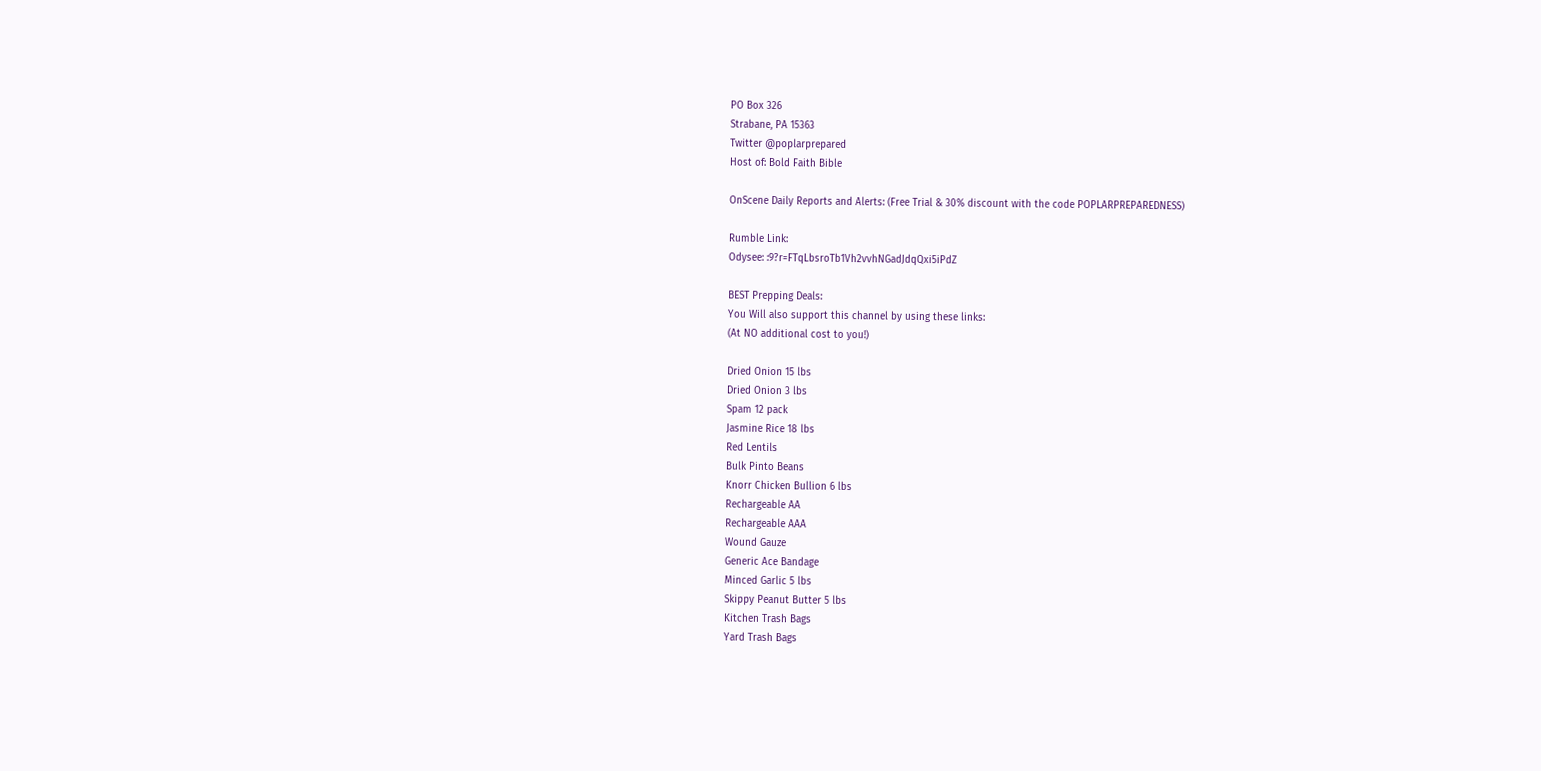PO Box 326
Strabane, PA 15363
Twitter @poplarprepared
Host of: Bold Faith Bible

OnScene Daily Reports and Alerts: (Free Trial & 30% discount with the code POPLARPREPAREDNESS)

Rumble Link:
Odysee: :9?r=FTqLbsroTb1Vh2vvhNGadJdqQxi5iPdZ

BEST Prepping Deals:
You Will also support this channel by using these links:
(At NO additional cost to you!)

Dried Onion 15 lbs
Dried Onion 3 lbs
Spam 12 pack
Jasmine Rice 18 lbs
Red Lentils
Bulk Pinto Beans
Knorr Chicken Bullion 6 lbs
Rechargeable AA
Rechargeable AAA
Wound Gauze
Generic Ace Bandage
Minced Garlic 5 lbs
Skippy Peanut Butter 5 lbs
Kitchen Trash Bags
Yard Trash Bags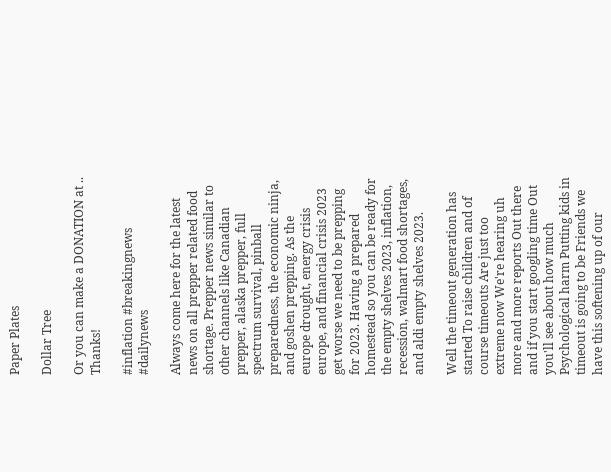Paper Plates

Dollar Tree

Or you can make a DONATION at .. Thanks!

#inflation #breakingnews #dailynews

Always come here for the latest news on all prepper related food shortage. Prepper news similar to other channels like Canadian prepper, alaska prepper, full spectrum survival, pinball preparedness, the economic ninja, and goshen prepping. As the europe drought, energy crisis europe, and financial crisis 2023 get worse we need to be prepping for 2023. Having a prepared homestead so you can be ready for the empty shelves 2023, inflation, recession, walmart food shortages, and aldi empty shelves 2023.

Well the timeout generation has started To raise children and of course timeouts Are just too extreme now We're hearing uh more and more reports Out there and if you start googling time Out you'll see about how much Psychological harm Putting kids in timeout is going to be Friends we have this softening up of our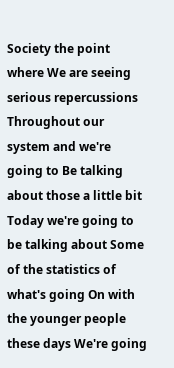Society the point where We are seeing serious repercussions Throughout our system and we're going to Be talking about those a little bit Today we're going to be talking about Some of the statistics of what's going On with the younger people these days We're going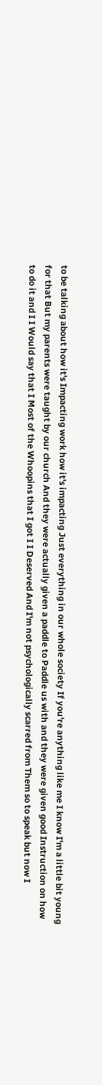to be talking about how it's Impacting work how it's impacting Just everything in our whole society If you're anything like me I know I'm a little bit young for that But my parents were taught by our church And they were actually given a paddle to Paddle us with and they were given good Instruction on how to do it and I I Would say that I Most of the Whoopins that I got I I Deserved And I'm not psychologically scarred from Them so to speak but now I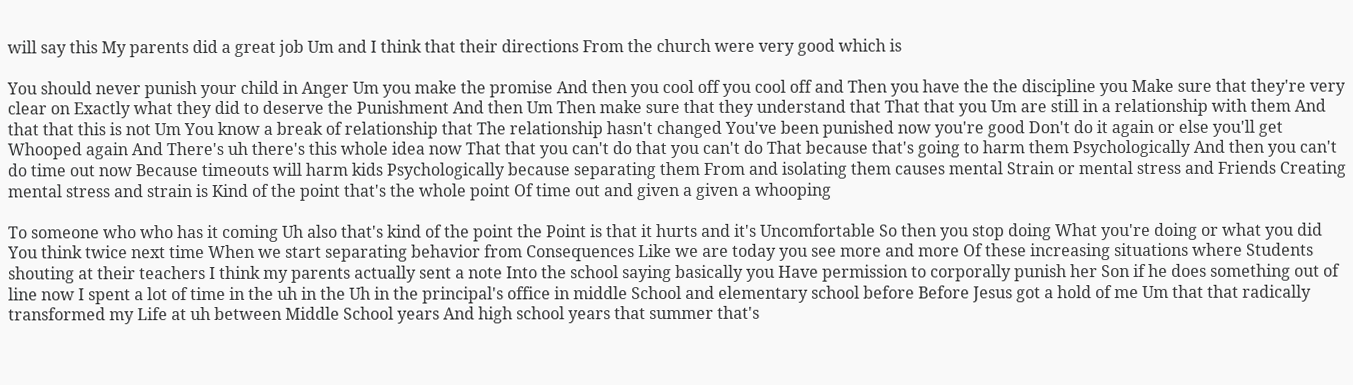will say this My parents did a great job Um and I think that their directions From the church were very good which is

You should never punish your child in Anger Um you make the promise And then you cool off you cool off and Then you have the the discipline you Make sure that they're very clear on Exactly what they did to deserve the Punishment And then Um Then make sure that they understand that That that you Um are still in a relationship with them And that that this is not Um You know a break of relationship that The relationship hasn't changed You've been punished now you're good Don't do it again or else you'll get Whooped again And There's uh there's this whole idea now That that you can't do that you can't do That because that's going to harm them Psychologically And then you can't do time out now Because timeouts will harm kids Psychologically because separating them From and isolating them causes mental Strain or mental stress and Friends Creating mental stress and strain is Kind of the point that's the whole point Of time out and given a given a whooping

To someone who who has it coming Uh also that's kind of the point the Point is that it hurts and it's Uncomfortable So then you stop doing What you're doing or what you did You think twice next time When we start separating behavior from Consequences Like we are today you see more and more Of these increasing situations where Students shouting at their teachers I think my parents actually sent a note Into the school saying basically you Have permission to corporally punish her Son if he does something out of line now I spent a lot of time in the uh in the Uh in the principal's office in middle School and elementary school before Before Jesus got a hold of me Um that that radically transformed my Life at uh between Middle School years And high school years that summer that's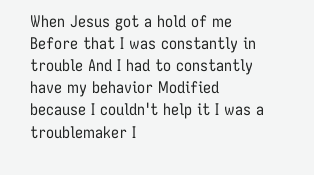When Jesus got a hold of me Before that I was constantly in trouble And I had to constantly have my behavior Modified because I couldn't help it I was a troublemaker I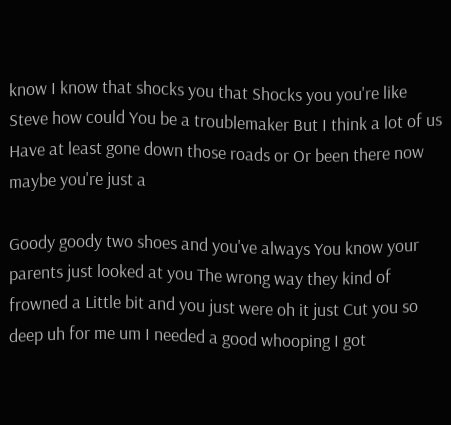know I know that shocks you that Shocks you you're like Steve how could You be a troublemaker But I think a lot of us Have at least gone down those roads or Or been there now maybe you're just a

Goody goody two shoes and you've always You know your parents just looked at you The wrong way they kind of frowned a Little bit and you just were oh it just Cut you so deep uh for me um I needed a good whooping I got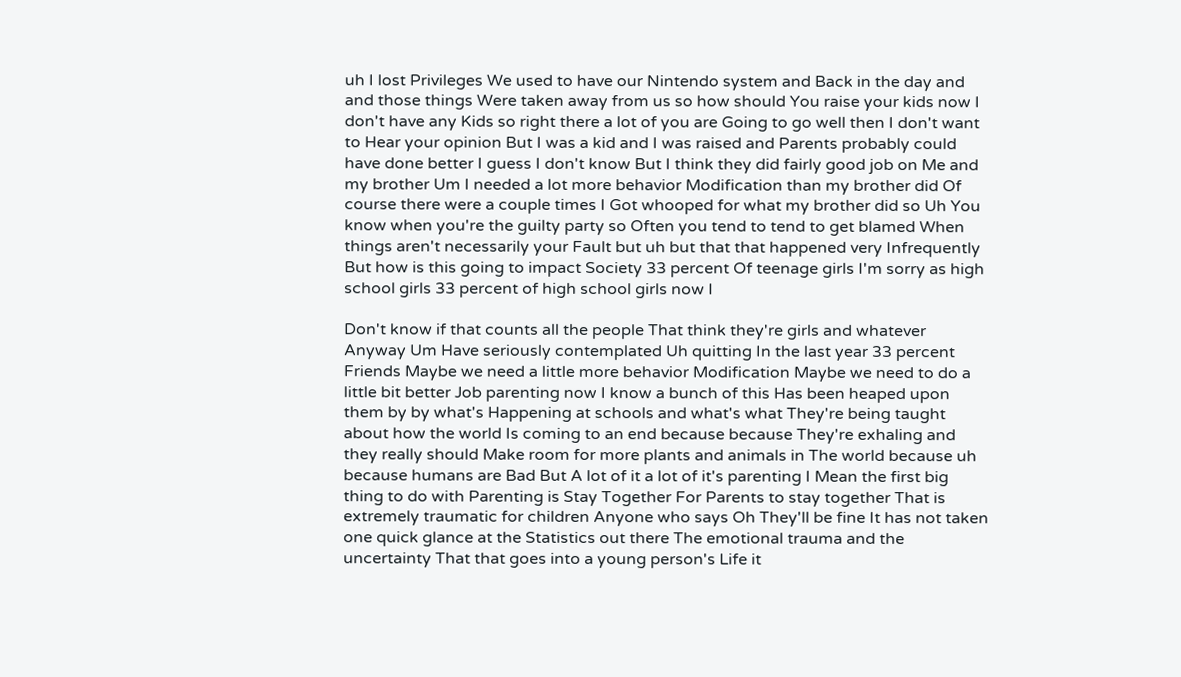uh I lost Privileges We used to have our Nintendo system and Back in the day and and those things Were taken away from us so how should You raise your kids now I don't have any Kids so right there a lot of you are Going to go well then I don't want to Hear your opinion But I was a kid and I was raised and Parents probably could have done better I guess I don't know But I think they did fairly good job on Me and my brother Um I needed a lot more behavior Modification than my brother did Of course there were a couple times I Got whooped for what my brother did so Uh You know when you're the guilty party so Often you tend to tend to get blamed When things aren't necessarily your Fault but uh but that that happened very Infrequently But how is this going to impact Society 33 percent Of teenage girls I'm sorry as high school girls 33 percent of high school girls now I

Don't know if that counts all the people That think they're girls and whatever Anyway Um Have seriously contemplated Uh quitting In the last year 33 percent Friends Maybe we need a little more behavior Modification Maybe we need to do a little bit better Job parenting now I know a bunch of this Has been heaped upon them by by what's Happening at schools and what's what They're being taught about how the world Is coming to an end because because They're exhaling and they really should Make room for more plants and animals in The world because uh because humans are Bad But A lot of it a lot of it's parenting I Mean the first big thing to do with Parenting is Stay Together For Parents to stay together That is extremely traumatic for children Anyone who says Oh They'll be fine It has not taken one quick glance at the Statistics out there The emotional trauma and the uncertainty That that goes into a young person's Life it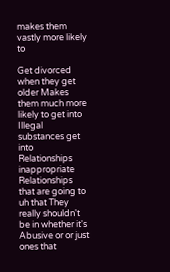makes them vastly more likely to

Get divorced when they get older Makes them much more likely to get into Illegal substances get into Relationships inappropriate Relationships that are going to uh that They really shouldn't be in whether it's Abusive or or just ones that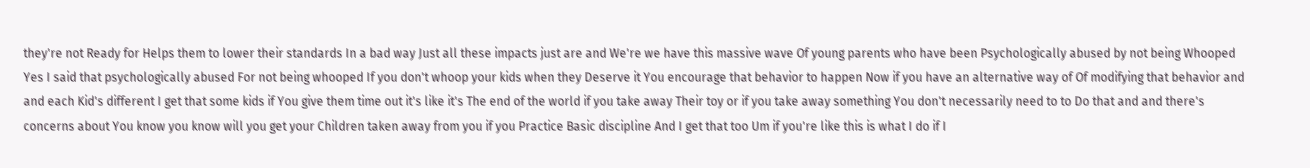they're not Ready for Helps them to lower their standards In a bad way Just all these impacts just are and We're we have this massive wave Of young parents who have been Psychologically abused by not being Whooped Yes I said that psychologically abused For not being whooped If you don't whoop your kids when they Deserve it You encourage that behavior to happen Now if you have an alternative way of Of modifying that behavior and and each Kid's different I get that some kids if You give them time out it's like it's The end of the world if you take away Their toy or if you take away something You don't necessarily need to to Do that and and there's concerns about You know you know will you get your Children taken away from you if you Practice Basic discipline And I get that too Um if you're like this is what I do if I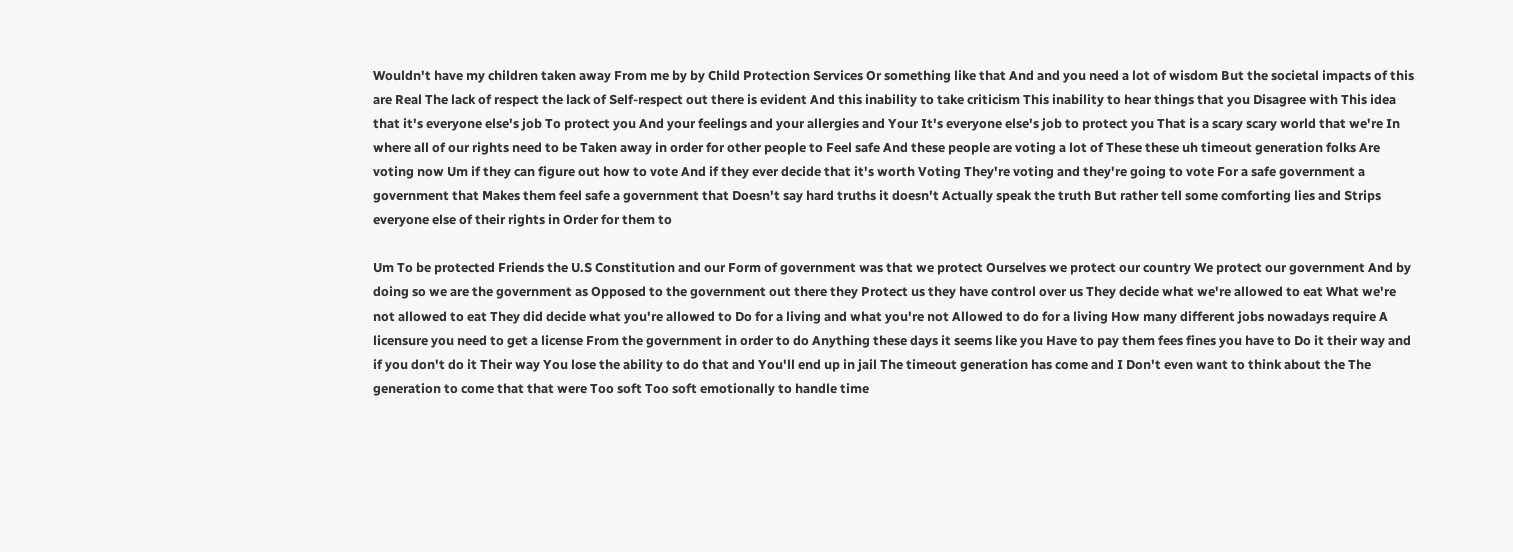Wouldn't have my children taken away From me by by Child Protection Services Or something like that And and you need a lot of wisdom But the societal impacts of this are Real The lack of respect the lack of Self-respect out there is evident And this inability to take criticism This inability to hear things that you Disagree with This idea that it's everyone else's job To protect you And your feelings and your allergies and Your It's everyone else's job to protect you That is a scary scary world that we're In where all of our rights need to be Taken away in order for other people to Feel safe And these people are voting a lot of These these uh timeout generation folks Are voting now Um if they can figure out how to vote And if they ever decide that it's worth Voting They're voting and they're going to vote For a safe government a government that Makes them feel safe a government that Doesn't say hard truths it doesn't Actually speak the truth But rather tell some comforting lies and Strips everyone else of their rights in Order for them to

Um To be protected Friends the U.S Constitution and our Form of government was that we protect Ourselves we protect our country We protect our government And by doing so we are the government as Opposed to the government out there they Protect us they have control over us They decide what we're allowed to eat What we're not allowed to eat They did decide what you're allowed to Do for a living and what you're not Allowed to do for a living How many different jobs nowadays require A licensure you need to get a license From the government in order to do Anything these days it seems like you Have to pay them fees fines you have to Do it their way and if you don't do it Their way You lose the ability to do that and You'll end up in jail The timeout generation has come and I Don't even want to think about the The generation to come that that were Too soft Too soft emotionally to handle time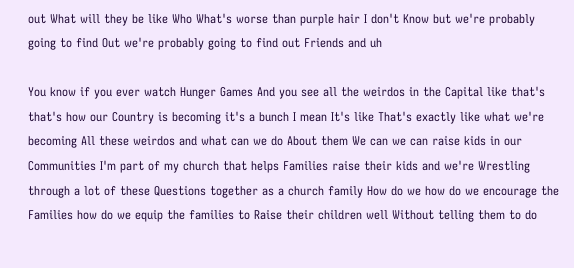out What will they be like Who What's worse than purple hair I don't Know but we're probably going to find Out we're probably going to find out Friends and uh

You know if you ever watch Hunger Games And you see all the weirdos in the Capital like that's that's how our Country is becoming it's a bunch I mean It's like That's exactly like what we're becoming All these weirdos and what can we do About them We can we can raise kids in our Communities I'm part of my church that helps Families raise their kids and we're Wrestling through a lot of these Questions together as a church family How do we how do we encourage the Families how do we equip the families to Raise their children well Without telling them to do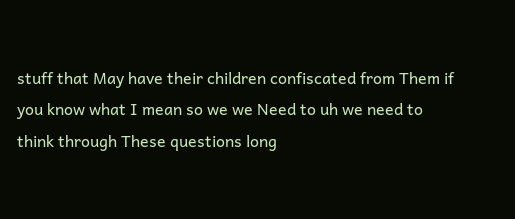stuff that May have their children confiscated from Them if you know what I mean so we we Need to uh we need to think through These questions long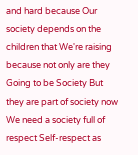and hard because Our society depends on the children that We're raising because not only are they Going to be Society But they are part of society now We need a society full of respect Self-respect as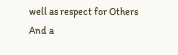well as respect for Others And a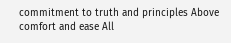commitment to truth and principles Above comfort and ease All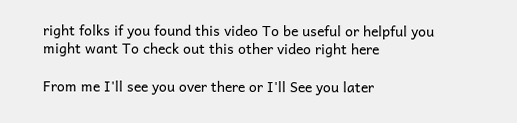right folks if you found this video To be useful or helpful you might want To check out this other video right here

From me I'll see you over there or I'll See you later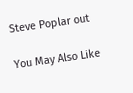Steve Poplar out

You May Also Like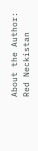About the Author: Red Neckistan